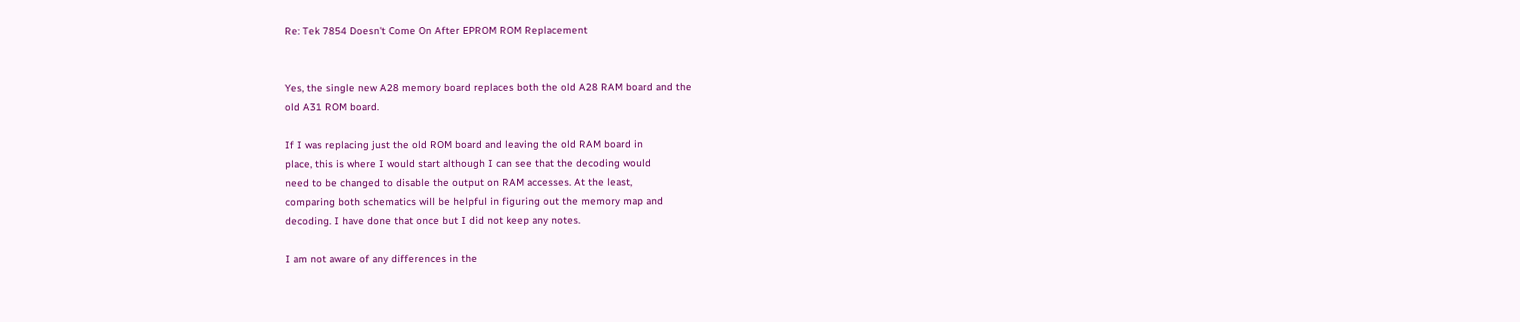Re: Tek 7854 Doesn't Come On After EPROM ROM Replacement


Yes, the single new A28 memory board replaces both the old A28 RAM board and the
old A31 ROM board.

If I was replacing just the old ROM board and leaving the old RAM board in
place, this is where I would start although I can see that the decoding would
need to be changed to disable the output on RAM accesses. At the least,
comparing both schematics will be helpful in figuring out the memory map and
decoding. I have done that once but I did not keep any notes.

I am not aware of any differences in the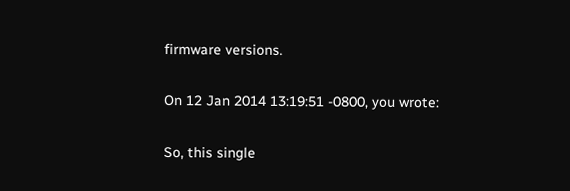firmware versions.

On 12 Jan 2014 13:19:51 -0800, you wrote:

So, this single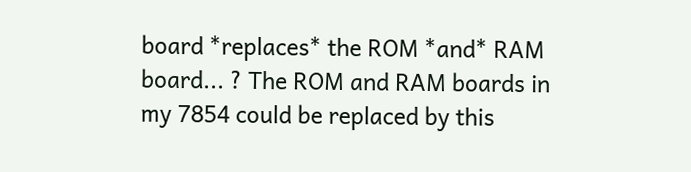board *replaces* the ROM *and* RAM board... ? The ROM and RAM boards in my 7854 could be replaced by this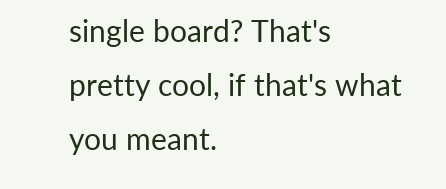single board? That's pretty cool, if that's what you meant.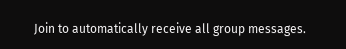Join to automatically receive all group messages.